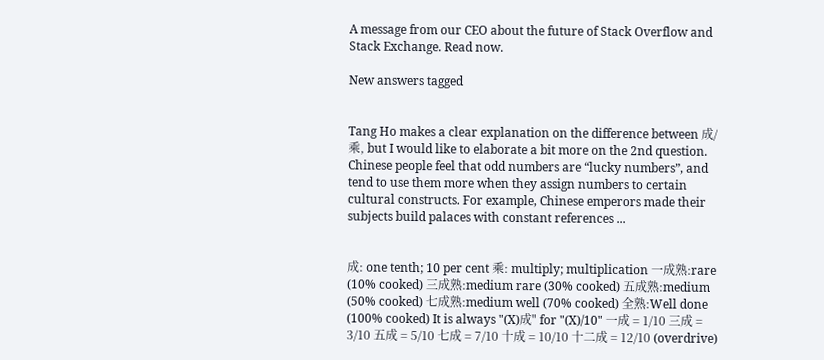A message from our CEO about the future of Stack Overflow and Stack Exchange. Read now.

New answers tagged


Tang Ho makes a clear explanation on the difference between 成/乘, but I would like to elaborate a bit more on the 2nd question. Chinese people feel that odd numbers are “lucky numbers”, and tend to use them more when they assign numbers to certain cultural constructs. For example, Chinese emperors made their subjects build palaces with constant references ...


成: one tenth; 10 per cent 乘: multiply; multiplication 一成熟:rare (10% cooked) 三成熟:medium rare (30% cooked) 五成熟:medium (50% cooked) 七成熟:medium well (70% cooked) 全熟:Well done (100% cooked) It is always "(X)成" for "(X)/10" 一成 = 1/10 三成 = 3/10 五成 = 5/10 七成 = 7/10 十成 = 10/10 十二成 = 12/10 (overdrive)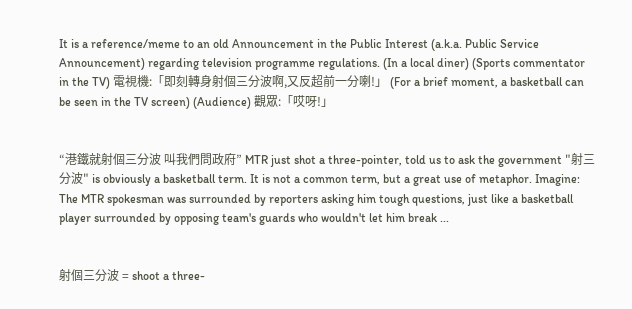It is a reference/meme to an old Announcement in the Public Interest (a.k.a. Public Service Announcement) regarding television programme regulations. (In a local diner) (Sports commentator in the TV) 電視機:「即刻轉身射個三分波啊,又反超前一分喇!」 (For a brief moment, a basketball can be seen in the TV screen) (Audience) 觀眾:「哎呀!」


“港鐵就射個三分波 叫我們問政府” MTR just shot a three-pointer, told us to ask the government "射三分波" is obviously a basketball term. It is not a common term, but a great use of metaphor. Imagine: The MTR spokesman was surrounded by reporters asking him tough questions, just like a basketball player surrounded by opposing team's guards who wouldn't let him break ...


射個三分波 = shoot a three-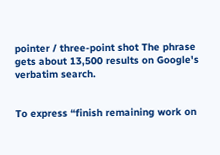pointer / three-point shot The phrase gets about 13,500 results on Google's verbatim search.


To express “finish remaining work on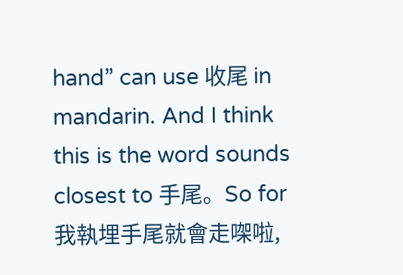hand” can use 收尾 in mandarin. And I think this is the word sounds closest to 手尾。So for 我執埋手尾就會走㗎啦,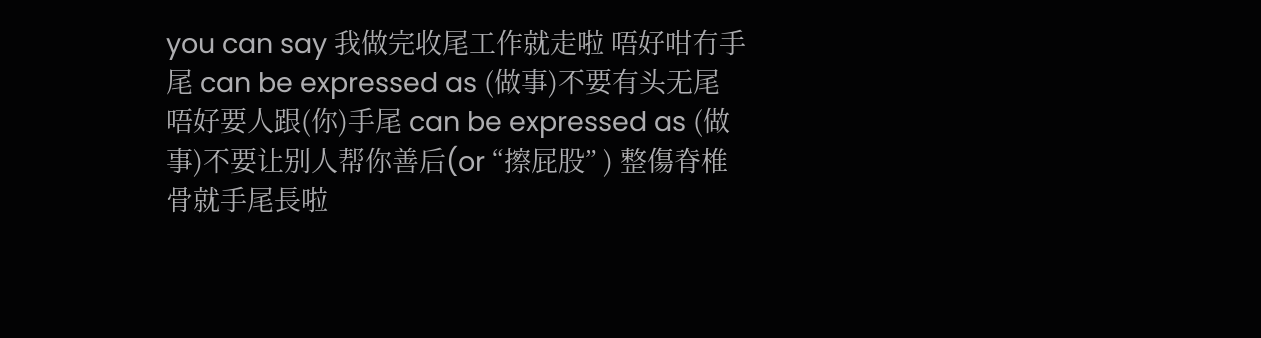you can say 我做完收尾工作就走啦 唔好咁冇手尾 can be expressed as (做事)不要有头无尾 唔好要人跟(你)手尾 can be expressed as (做事)不要让别人帮你善后(or “擦屁股” ) 整傷脊椎骨就手尾長啦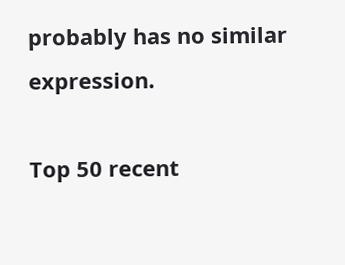probably has no similar expression.

Top 50 recent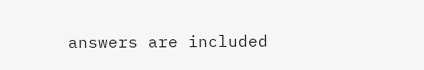answers are included